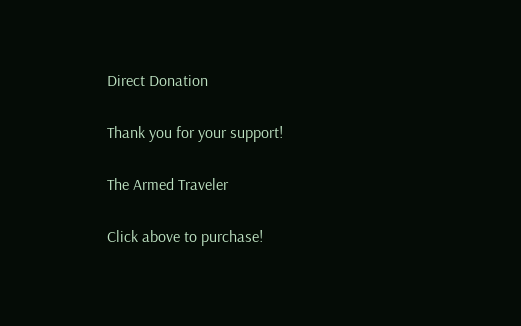Direct Donation

Thank you for your support!

The Armed Traveler

Click above to purchase!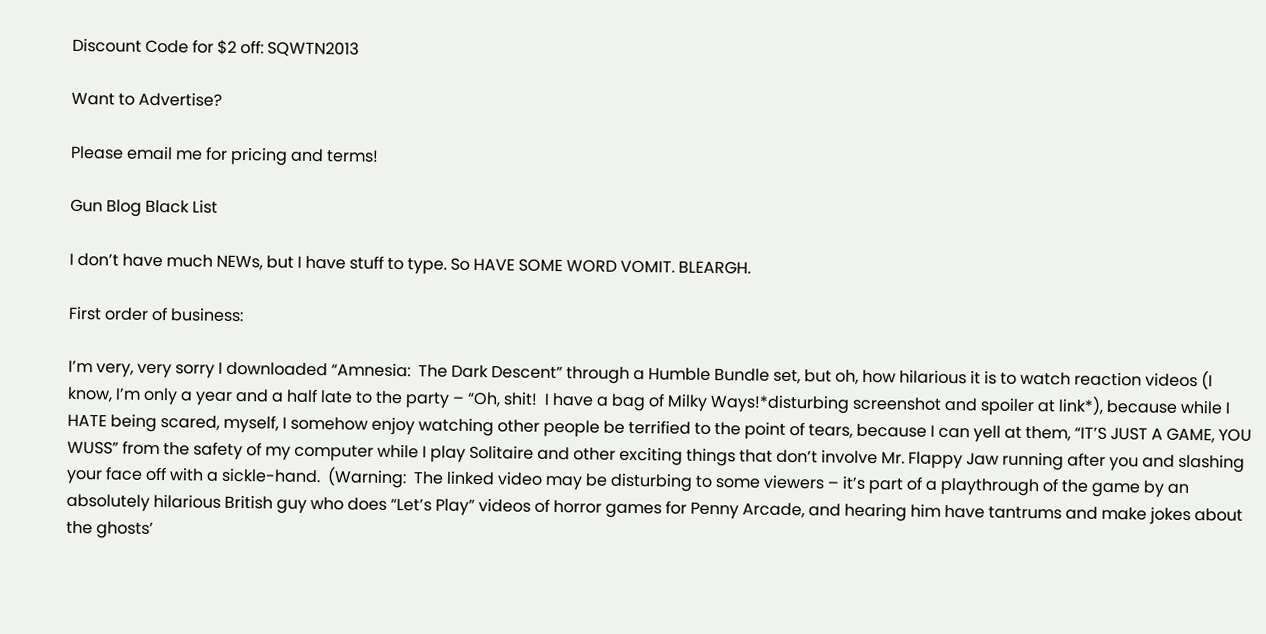Discount Code for $2 off: SQWTN2013

Want to Advertise?

Please email me for pricing and terms!

Gun Blog Black List

I don’t have much NEWs, but I have stuff to type. So HAVE SOME WORD VOMIT. BLEARGH.

First order of business:

I’m very, very sorry I downloaded “Amnesia:  The Dark Descent” through a Humble Bundle set, but oh, how hilarious it is to watch reaction videos (I know, I’m only a year and a half late to the party – “Oh, shit!  I have a bag of Milky Ways!*disturbing screenshot and spoiler at link*), because while I HATE being scared, myself, I somehow enjoy watching other people be terrified to the point of tears, because I can yell at them, “IT’S JUST A GAME, YOU WUSS” from the safety of my computer while I play Solitaire and other exciting things that don’t involve Mr. Flappy Jaw running after you and slashing your face off with a sickle-hand.  (Warning:  The linked video may be disturbing to some viewers – it’s part of a playthrough of the game by an absolutely hilarious British guy who does “Let’s Play” videos of horror games for Penny Arcade, and hearing him have tantrums and make jokes about the ghosts’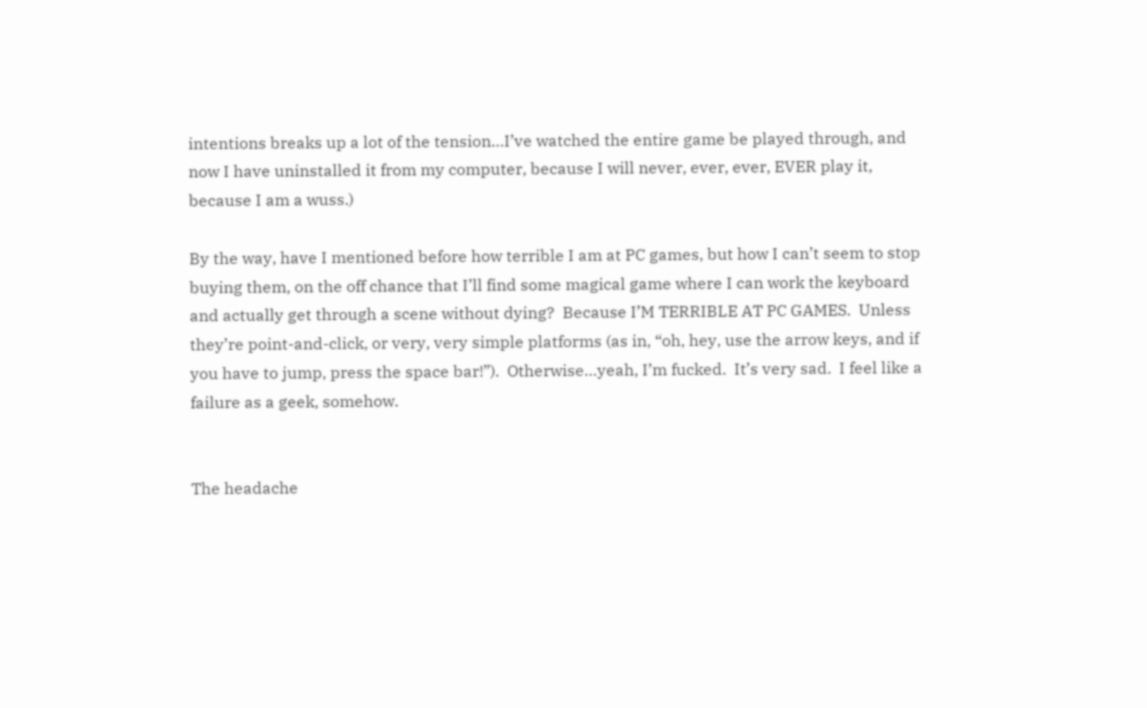intentions breaks up a lot of the tension…I’ve watched the entire game be played through, and now I have uninstalled it from my computer, because I will never, ever, ever, EVER play it, because I am a wuss.)

By the way, have I mentioned before how terrible I am at PC games, but how I can’t seem to stop buying them, on the off chance that I’ll find some magical game where I can work the keyboard and actually get through a scene without dying?  Because I’M TERRIBLE AT PC GAMES.  Unless they’re point-and-click, or very, very simple platforms (as in, “oh, hey, use the arrow keys, and if you have to jump, press the space bar!”).  Otherwise…yeah, I’m fucked.  It’s very sad.  I feel like a failure as a geek, somehow.


The headache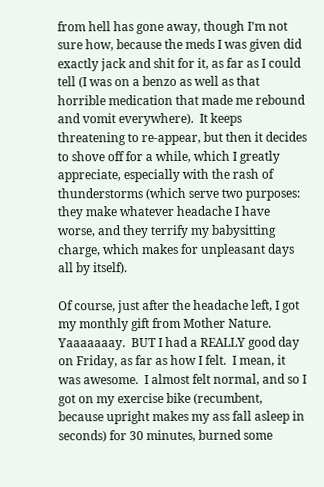from hell has gone away, though I’m not sure how, because the meds I was given did exactly jack and shit for it, as far as I could tell (I was on a benzo as well as that horrible medication that made me rebound and vomit everywhere).  It keeps threatening to re-appear, but then it decides to shove off for a while, which I greatly appreciate, especially with the rash of thunderstorms (which serve two purposes:  they make whatever headache I have worse, and they terrify my babysitting charge, which makes for unpleasant days all by itself).

Of course, just after the headache left, I got my monthly gift from Mother Nature.  Yaaaaaaay.  BUT I had a REALLY good day on Friday, as far as how I felt.  I mean, it was awesome.  I almost felt normal, and so I got on my exercise bike (recumbent, because upright makes my ass fall asleep in seconds) for 30 minutes, burned some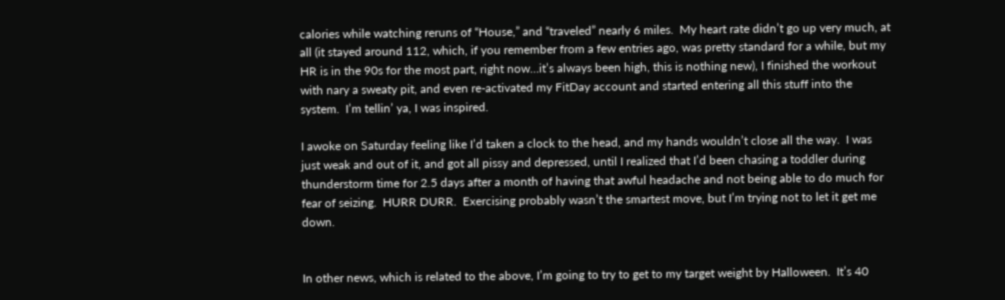calories while watching reruns of “House,” and “traveled” nearly 6 miles.  My heart rate didn’t go up very much, at all (it stayed around 112, which, if you remember from a few entries ago, was pretty standard for a while, but my HR is in the 90s for the most part, right now…it’s always been high, this is nothing new), I finished the workout with nary a sweaty pit, and even re-activated my FitDay account and started entering all this stuff into the system.  I’m tellin’ ya, I was inspired.

I awoke on Saturday feeling like I’d taken a clock to the head, and my hands wouldn’t close all the way.  I was just weak and out of it, and got all pissy and depressed, until I realized that I’d been chasing a toddler during thunderstorm time for 2.5 days after a month of having that awful headache and not being able to do much for fear of seizing.  HURR DURR.  Exercising probably wasn’t the smartest move, but I’m trying not to let it get me down.


In other news, which is related to the above, I’m going to try to get to my target weight by Halloween.  It’s 40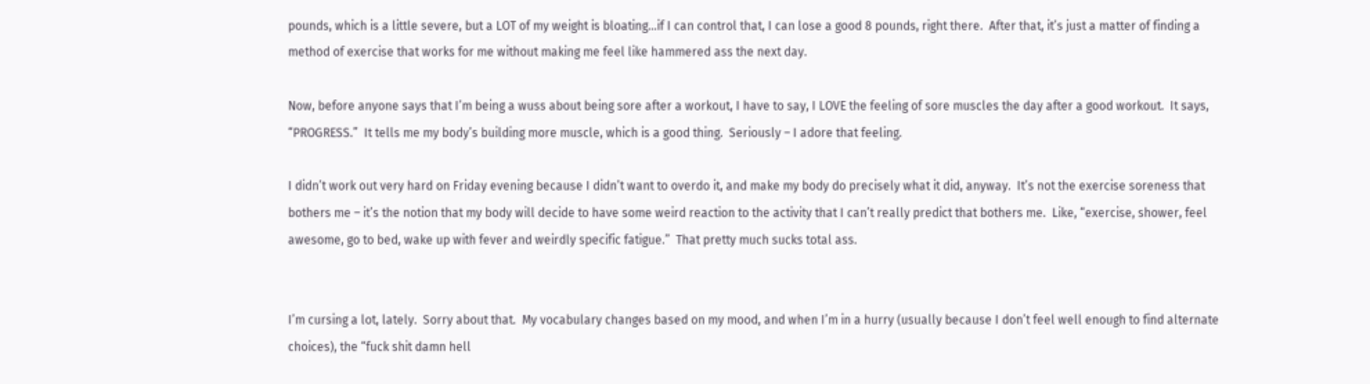pounds, which is a little severe, but a LOT of my weight is bloating…if I can control that, I can lose a good 8 pounds, right there.  After that, it’s just a matter of finding a method of exercise that works for me without making me feel like hammered ass the next day.

Now, before anyone says that I’m being a wuss about being sore after a workout, I have to say, I LOVE the feeling of sore muscles the day after a good workout.  It says, “PROGRESS.”  It tells me my body’s building more muscle, which is a good thing.  Seriously – I adore that feeling.

I didn’t work out very hard on Friday evening because I didn’t want to overdo it, and make my body do precisely what it did, anyway.  It’s not the exercise soreness that bothers me – it’s the notion that my body will decide to have some weird reaction to the activity that I can’t really predict that bothers me.  Like, “exercise, shower, feel awesome, go to bed, wake up with fever and weirdly specific fatigue.”  That pretty much sucks total ass.


I’m cursing a lot, lately.  Sorry about that.  My vocabulary changes based on my mood, and when I’m in a hurry (usually because I don’t feel well enough to find alternate choices), the “fuck shit damn hell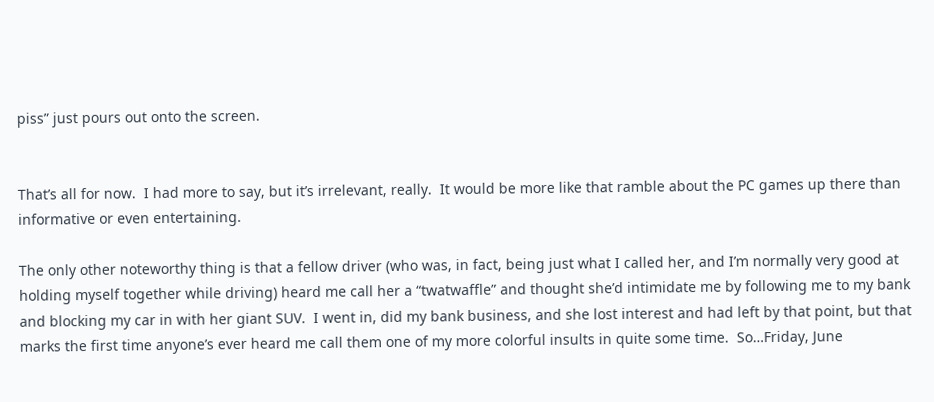piss” just pours out onto the screen.


That’s all for now.  I had more to say, but it’s irrelevant, really.  It would be more like that ramble about the PC games up there than informative or even entertaining.

The only other noteworthy thing is that a fellow driver (who was, in fact, being just what I called her, and I’m normally very good at holding myself together while driving) heard me call her a “twatwaffle” and thought she’d intimidate me by following me to my bank and blocking my car in with her giant SUV.  I went in, did my bank business, and she lost interest and had left by that point, but that marks the first time anyone’s ever heard me call them one of my more colorful insults in quite some time.  So…Friday, June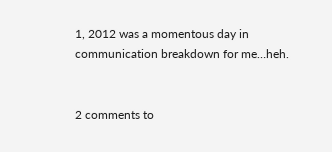1, 2012 was a momentous day in communication breakdown for me…heh.


2 comments to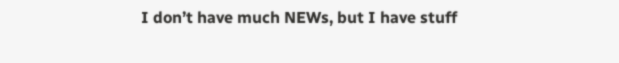I don’t have much NEWs, but I have stuff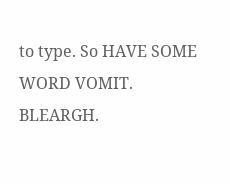to type. So HAVE SOME WORD VOMIT. BLEARGH.